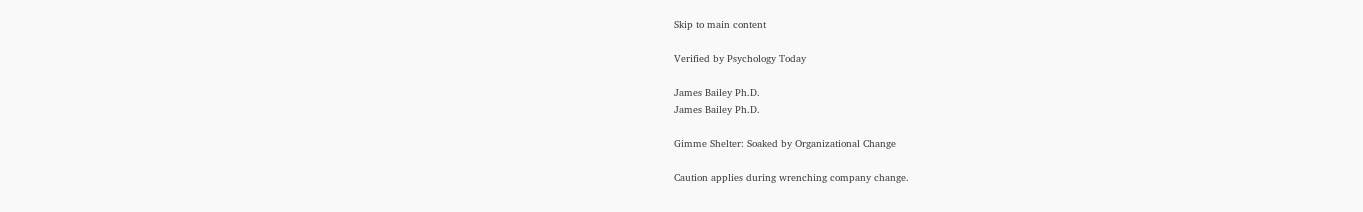Skip to main content

Verified by Psychology Today

James Bailey Ph.D.
James Bailey Ph.D.

Gimme Shelter: Soaked by Organizational Change

Caution applies during wrenching company change.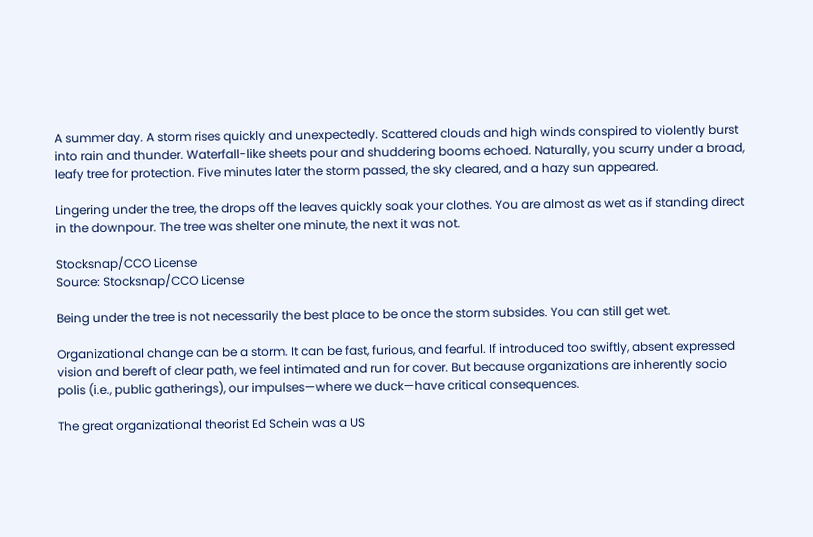A summer day. A storm rises quickly and unexpectedly. Scattered clouds and high winds conspired to violently burst into rain and thunder. Waterfall-like sheets pour and shuddering booms echoed. Naturally, you scurry under a broad, leafy tree for protection. Five minutes later the storm passed, the sky cleared, and a hazy sun appeared.

Lingering under the tree, the drops off the leaves quickly soak your clothes. You are almost as wet as if standing direct in the downpour. The tree was shelter one minute, the next it was not.

Stocksnap/CCO License
Source: Stocksnap/CCO License

Being under the tree is not necessarily the best place to be once the storm subsides. You can still get wet.

Organizational change can be a storm. It can be fast, furious, and fearful. If introduced too swiftly, absent expressed vision and bereft of clear path, we feel intimated and run for cover. But because organizations are inherently socio polis (i.e., public gatherings), our impulses—where we duck—have critical consequences.

The great organizational theorist Ed Schein was a US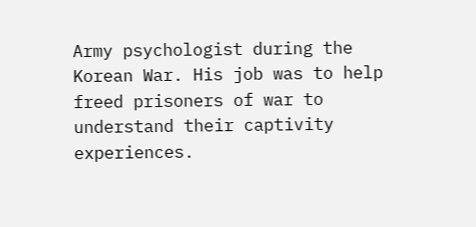Army psychologist during the Korean War. His job was to help freed prisoners of war to understand their captivity experiences.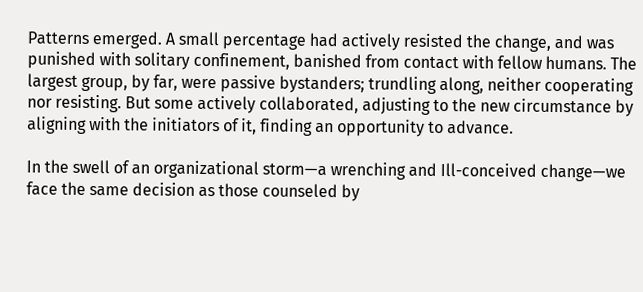Patterns emerged. A small percentage had actively resisted the change, and was punished with solitary confinement, banished from contact with fellow humans. The largest group, by far, were passive bystanders; trundling along, neither cooperating nor resisting. But some actively collaborated, adjusting to the new circumstance by aligning with the initiators of it, finding an opportunity to advance.

In the swell of an organizational storm—a wrenching and Ill-conceived change—we face the same decision as those counseled by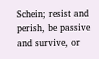Schein; resist and perish, be passive and survive, or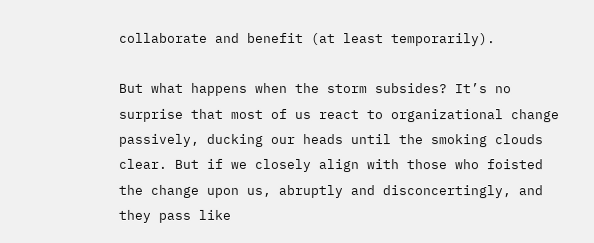collaborate and benefit (at least temporarily).

But what happens when the storm subsides? It’s no surprise that most of us react to organizational change passively, ducking our heads until the smoking clouds clear. But if we closely align with those who foisted the change upon us, abruptly and disconcertingly, and they pass like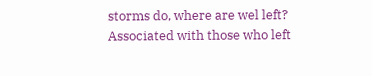storms do, where are wel left? Associated with those who left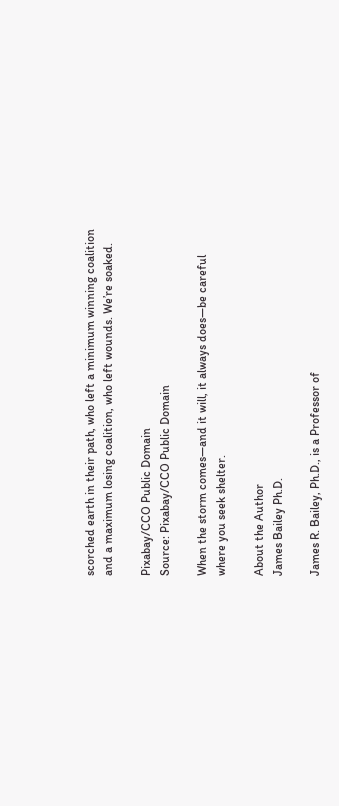scorched earth in their path, who left a minimum winning coalition and a maximum losing coalition, who left wounds. We’re soaked.

Pixabay/CCO Public Domain
Source: Pixabay/CCO Public Domain

When the storm comes—and it will, it always does—be careful where you seek shelter.

About the Author
James Bailey Ph.D.

James R. Bailey, Ph.D., is a Professor of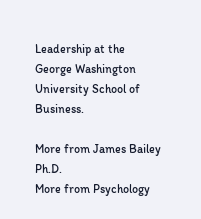Leadership at the George Washington University School of Business.

More from James Bailey Ph.D.
More from Psychology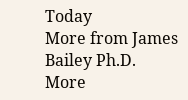Today
More from James Bailey Ph.D.
More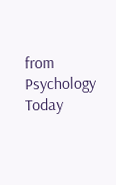from Psychology Today